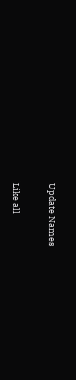Update Names

Like all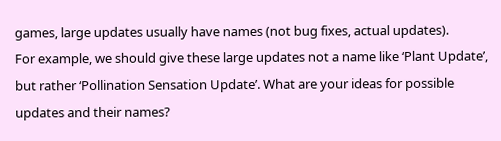games, large updates usually have names (not bug fixes, actual updates).
For example, we should give these large updates not a name like ‘Plant Update’, but rather ‘Pollination Sensation Update’. What are your ideas for possible updates and their names?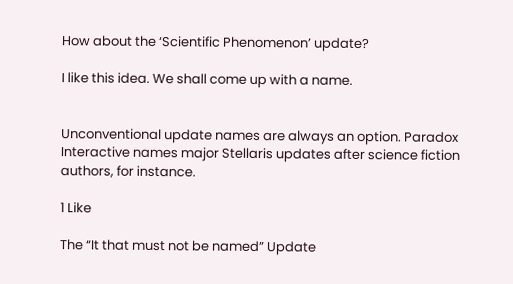How about the ‘Scientific Phenomenon’ update?

I like this idea. We shall come up with a name.


Unconventional update names are always an option. Paradox Interactive names major Stellaris updates after science fiction authors, for instance.

1 Like

The “It that must not be named” Update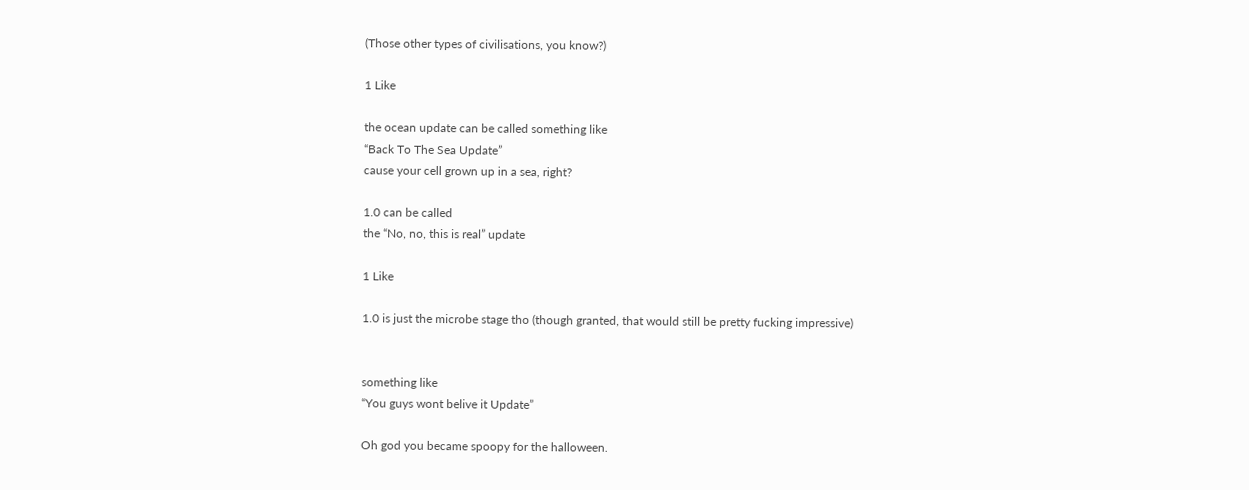(Those other types of civilisations, you know?)

1 Like

the ocean update can be called something like
“Back To The Sea Update”
cause your cell grown up in a sea, right?

1.0 can be called
the “No, no, this is real” update

1 Like

1.0 is just the microbe stage tho (though granted, that would still be pretty fucking impressive)


something like
“You guys wont belive it Update”

Oh god you became spoopy for the halloween.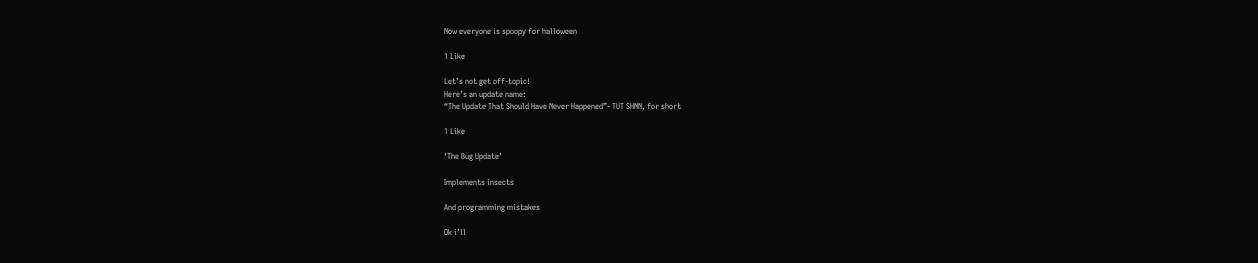Now everyone is spoopy for halloween

1 Like

Let’s not get off-topic!
Here’s an update name:
“The Update That Should Have Never Happened”- TUT SHNN, for short

1 Like

‘The Bug Update’

Implements insects

And programming mistakes

Ok i’ll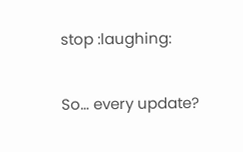stop :laughing:

So… every update?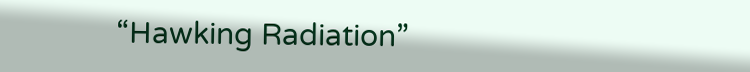“Hawking Radiation”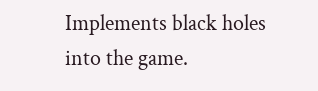Implements black holes into the game.